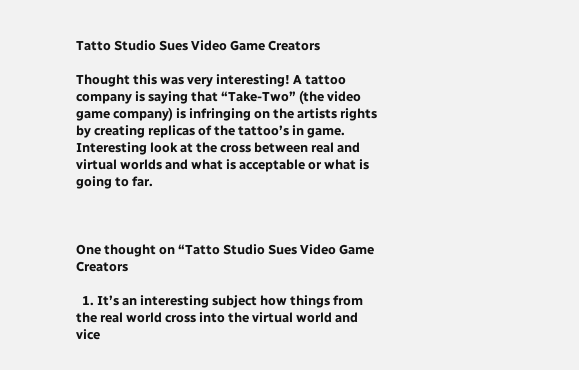Tatto Studio Sues Video Game Creators

Thought this was very interesting! A tattoo company is saying that “Take-Two” (the video game company) is infringing on the artists rights by creating replicas of the tattoo’s in game. Interesting look at the cross between real and virtual worlds and what is acceptable or what is going to far.



One thought on “Tatto Studio Sues Video Game Creators

  1. It’s an interesting subject how things from the real world cross into the virtual world and vice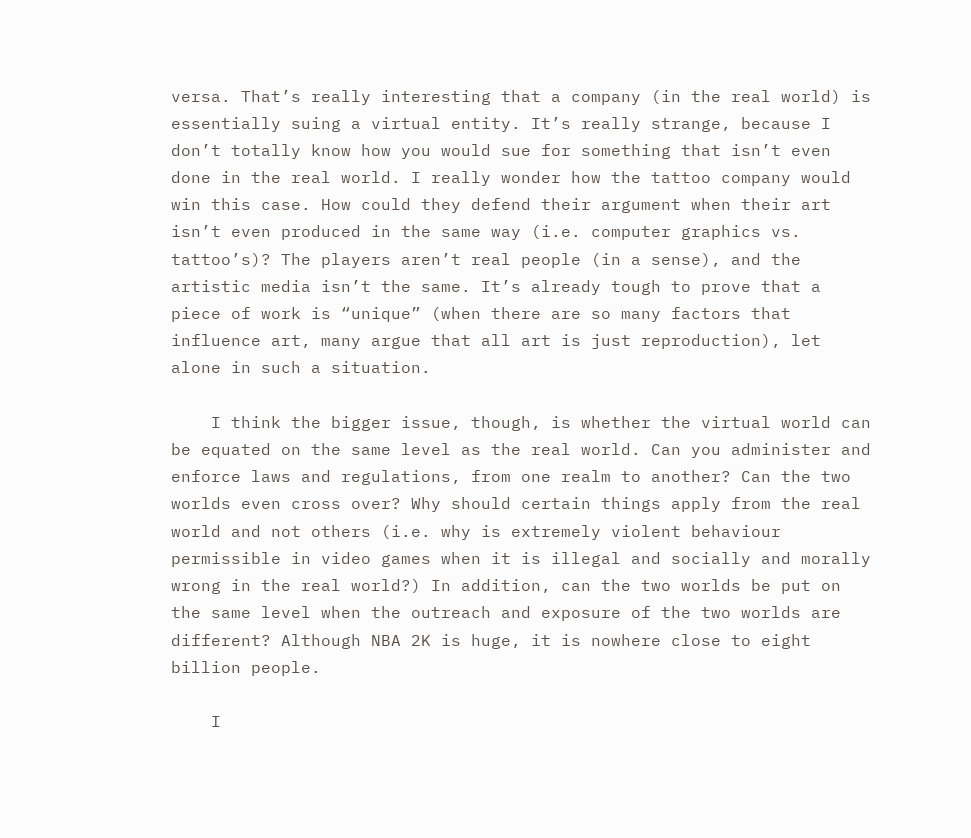versa. That’s really interesting that a company (in the real world) is essentially suing a virtual entity. It’s really strange, because I don’t totally know how you would sue for something that isn’t even done in the real world. I really wonder how the tattoo company would win this case. How could they defend their argument when their art isn’t even produced in the same way (i.e. computer graphics vs. tattoo’s)? The players aren’t real people (in a sense), and the artistic media isn’t the same. It’s already tough to prove that a piece of work is “unique” (when there are so many factors that influence art, many argue that all art is just reproduction), let alone in such a situation.

    I think the bigger issue, though, is whether the virtual world can be equated on the same level as the real world. Can you administer and enforce laws and regulations, from one realm to another? Can the two worlds even cross over? Why should certain things apply from the real world and not others (i.e. why is extremely violent behaviour permissible in video games when it is illegal and socially and morally wrong in the real world?) In addition, can the two worlds be put on the same level when the outreach and exposure of the two worlds are different? Although NBA 2K is huge, it is nowhere close to eight billion people.

    I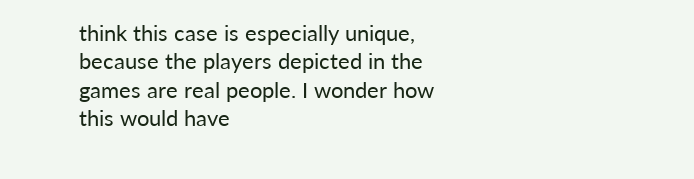think this case is especially unique, because the players depicted in the games are real people. I wonder how this would have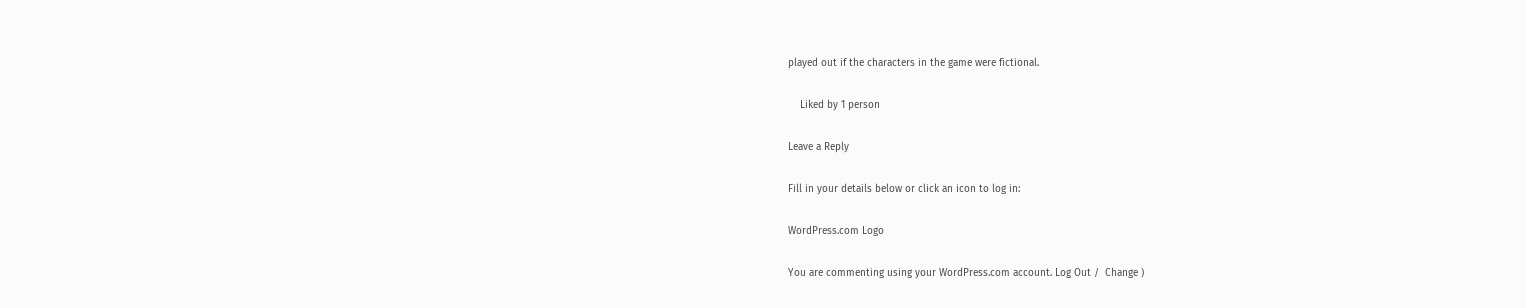played out if the characters in the game were fictional.

    Liked by 1 person

Leave a Reply

Fill in your details below or click an icon to log in:

WordPress.com Logo

You are commenting using your WordPress.com account. Log Out /  Change )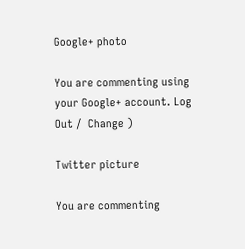Google+ photo

You are commenting using your Google+ account. Log Out /  Change )

Twitter picture

You are commenting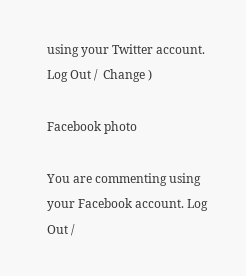using your Twitter account. Log Out /  Change )

Facebook photo

You are commenting using your Facebook account. Log Out /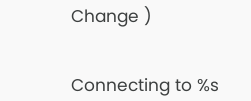Change )


Connecting to %s